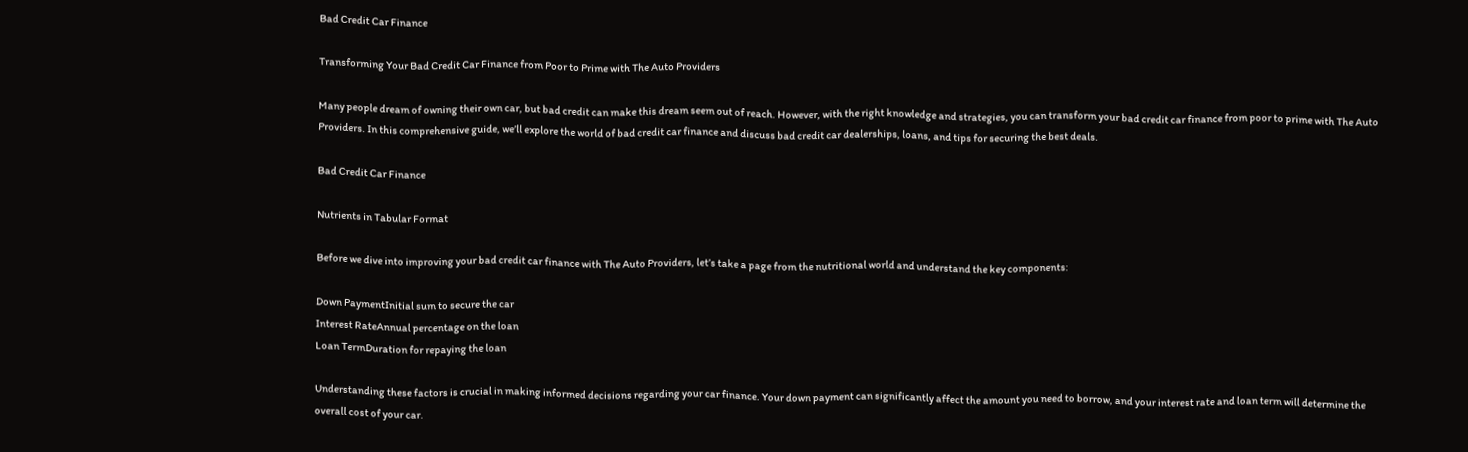Bad Credit Car Finance

Transforming Your Bad Credit Car Finance from Poor to Prime with The Auto Providers

Many people dream of owning their own car, but bad credit can make this dream seem out of reach. However, with the right knowledge and strategies, you can transform your bad credit car finance from poor to prime with The Auto Providers. In this comprehensive guide, we’ll explore the world of bad credit car finance and discuss bad credit car dealerships, loans, and tips for securing the best deals.

Bad Credit Car Finance

Nutrients in Tabular Format

Before we dive into improving your bad credit car finance with The Auto Providers, let’s take a page from the nutritional world and understand the key components:

Down PaymentInitial sum to secure the car
Interest RateAnnual percentage on the loan
Loan TermDuration for repaying the loan

Understanding these factors is crucial in making informed decisions regarding your car finance. Your down payment can significantly affect the amount you need to borrow, and your interest rate and loan term will determine the overall cost of your car.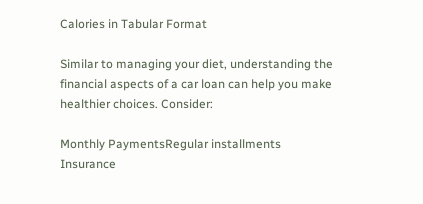Calories in Tabular Format

Similar to managing your diet, understanding the financial aspects of a car loan can help you make healthier choices. Consider:

Monthly PaymentsRegular installments
Insurance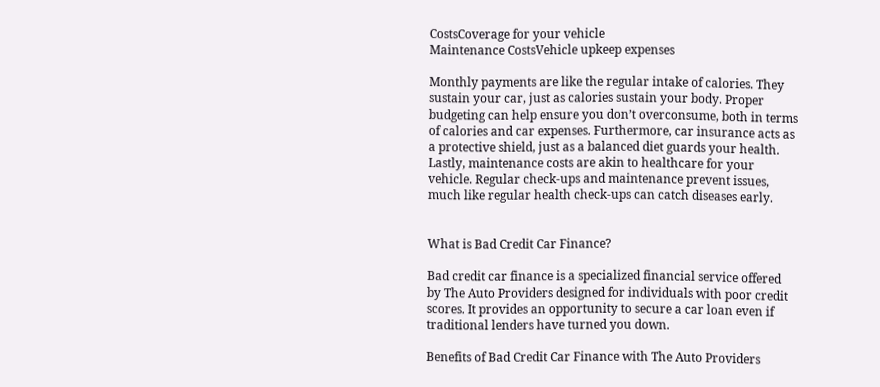CostsCoverage for your vehicle
Maintenance CostsVehicle upkeep expenses

Monthly payments are like the regular intake of calories. They sustain your car, just as calories sustain your body. Proper budgeting can help ensure you don’t overconsume, both in terms of calories and car expenses. Furthermore, car insurance acts as a protective shield, just as a balanced diet guards your health. Lastly, maintenance costs are akin to healthcare for your vehicle. Regular check-ups and maintenance prevent issues, much like regular health check-ups can catch diseases early.


What is Bad Credit Car Finance?

Bad credit car finance is a specialized financial service offered by The Auto Providers designed for individuals with poor credit scores. It provides an opportunity to secure a car loan even if traditional lenders have turned you down.

Benefits of Bad Credit Car Finance with The Auto Providers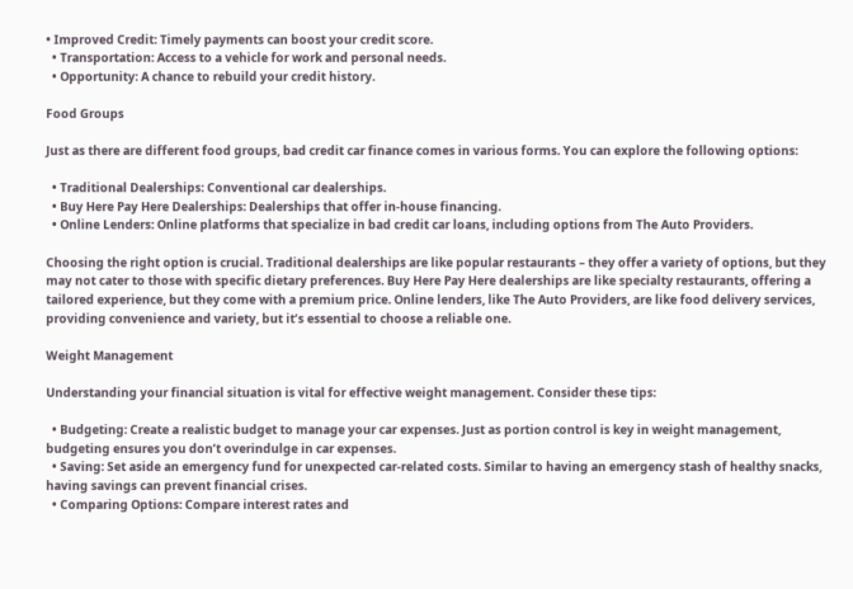• Improved Credit: Timely payments can boost your credit score.
  • Transportation: Access to a vehicle for work and personal needs.
  • Opportunity: A chance to rebuild your credit history.

Food Groups

Just as there are different food groups, bad credit car finance comes in various forms. You can explore the following options:

  • Traditional Dealerships: Conventional car dealerships.
  • Buy Here Pay Here Dealerships: Dealerships that offer in-house financing.
  • Online Lenders: Online platforms that specialize in bad credit car loans, including options from The Auto Providers.

Choosing the right option is crucial. Traditional dealerships are like popular restaurants – they offer a variety of options, but they may not cater to those with specific dietary preferences. Buy Here Pay Here dealerships are like specialty restaurants, offering a tailored experience, but they come with a premium price. Online lenders, like The Auto Providers, are like food delivery services, providing convenience and variety, but it’s essential to choose a reliable one.

Weight Management

Understanding your financial situation is vital for effective weight management. Consider these tips:

  • Budgeting: Create a realistic budget to manage your car expenses. Just as portion control is key in weight management, budgeting ensures you don’t overindulge in car expenses.
  • Saving: Set aside an emergency fund for unexpected car-related costs. Similar to having an emergency stash of healthy snacks, having savings can prevent financial crises.
  • Comparing Options: Compare interest rates and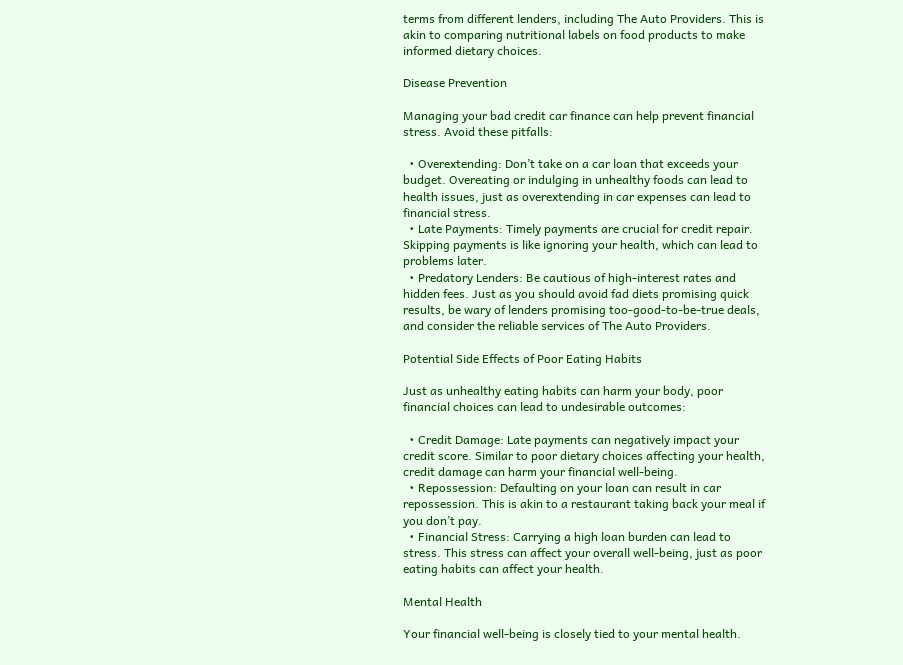terms from different lenders, including The Auto Providers. This is akin to comparing nutritional labels on food products to make informed dietary choices.

Disease Prevention

Managing your bad credit car finance can help prevent financial stress. Avoid these pitfalls:

  • Overextending: Don’t take on a car loan that exceeds your budget. Overeating or indulging in unhealthy foods can lead to health issues, just as overextending in car expenses can lead to financial stress.
  • Late Payments: Timely payments are crucial for credit repair. Skipping payments is like ignoring your health, which can lead to problems later.
  • Predatory Lenders: Be cautious of high-interest rates and hidden fees. Just as you should avoid fad diets promising quick results, be wary of lenders promising too-good-to-be-true deals, and consider the reliable services of The Auto Providers.

Potential Side Effects of Poor Eating Habits

Just as unhealthy eating habits can harm your body, poor financial choices can lead to undesirable outcomes:

  • Credit Damage: Late payments can negatively impact your credit score. Similar to poor dietary choices affecting your health, credit damage can harm your financial well-being.
  • Repossession: Defaulting on your loan can result in car repossession. This is akin to a restaurant taking back your meal if you don’t pay.
  • Financial Stress: Carrying a high loan burden can lead to stress. This stress can affect your overall well-being, just as poor eating habits can affect your health.

Mental Health

Your financial well-being is closely tied to your mental health.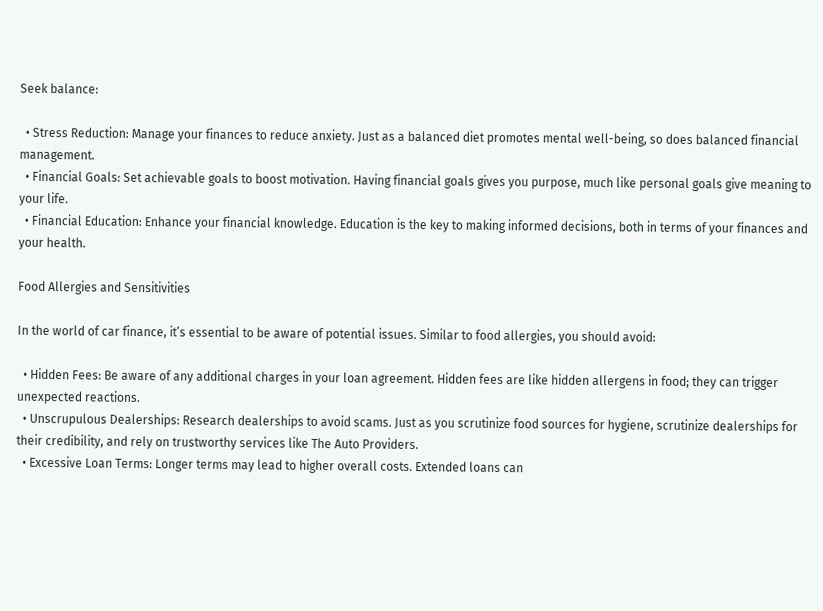Seek balance:

  • Stress Reduction: Manage your finances to reduce anxiety. Just as a balanced diet promotes mental well-being, so does balanced financial management.
  • Financial Goals: Set achievable goals to boost motivation. Having financial goals gives you purpose, much like personal goals give meaning to your life.
  • Financial Education: Enhance your financial knowledge. Education is the key to making informed decisions, both in terms of your finances and your health.

Food Allergies and Sensitivities

In the world of car finance, it’s essential to be aware of potential issues. Similar to food allergies, you should avoid:

  • Hidden Fees: Be aware of any additional charges in your loan agreement. Hidden fees are like hidden allergens in food; they can trigger unexpected reactions.
  • Unscrupulous Dealerships: Research dealerships to avoid scams. Just as you scrutinize food sources for hygiene, scrutinize dealerships for their credibility, and rely on trustworthy services like The Auto Providers.
  • Excessive Loan Terms: Longer terms may lead to higher overall costs. Extended loans can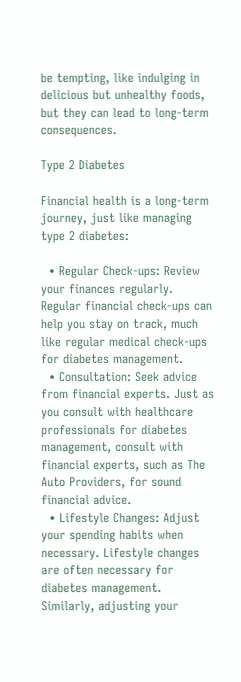be tempting, like indulging in delicious but unhealthy foods, but they can lead to long-term consequences.

Type 2 Diabetes

Financial health is a long-term journey, just like managing type 2 diabetes:

  • Regular Check-ups: Review your finances regularly. Regular financial check-ups can help you stay on track, much like regular medical check-ups for diabetes management.
  • Consultation: Seek advice from financial experts. Just as you consult with healthcare professionals for diabetes management, consult with financial experts, such as The Auto Providers, for sound financial advice.
  • Lifestyle Changes: Adjust your spending habits when necessary. Lifestyle changes are often necessary for diabetes management. Similarly, adjusting your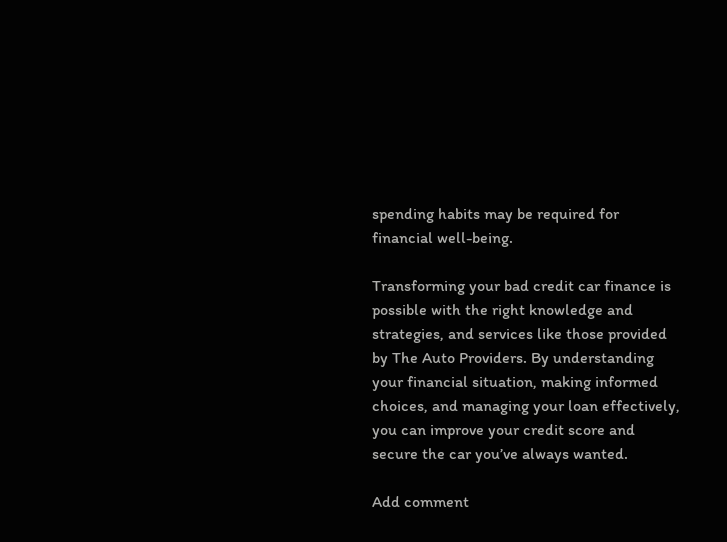spending habits may be required for financial well-being.

Transforming your bad credit car finance is possible with the right knowledge and strategies, and services like those provided by The Auto Providers. By understanding your financial situation, making informed choices, and managing your loan effectively, you can improve your credit score and secure the car you’ve always wanted.

Add comment